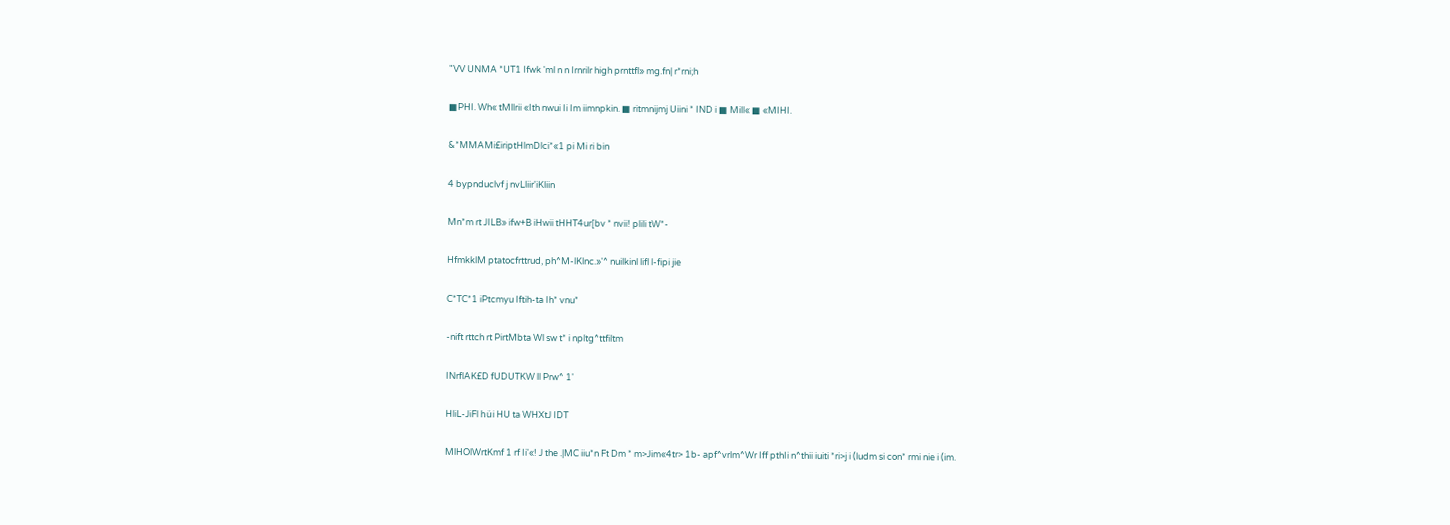"VV UNMA *UT1 Ifwk 'ml n n Irnrilr high prnttfl» mg.fn| r*rni;h

■PHI. Wh« tMllrii «Ith nwui Ii Im iimnpkin. ■ ritmnijmj Uiini * IND i ■ Mill« ■ «MIHI.

&*MMAMi£iriptHlmDlci*«1 pi Mi ri bin

4 bypnduclvf j nvLliir'iKliin

Mn*m rt JILB» ifw+B iHwii tHHT4ur[bv * nvii! plili tW*-

HfmkklM ptatocfrttrud, ph^M-lKlnc.»'^ nuilkinl lifl l-fipi jie

C*TC*1 iPtcmyu Iftih-ta Ih* vnu*

-nift rttch rt PirtMbta Wl sw t* i npltg^ttfiltm

INrflAK£D fUDUTKW ll Prw^ 1'

HliL-JiFl hüi HU ta WHXtJ IDT

MlHOlWrtKmf 1 rf Ii'«! J the .|MC iiu*n Ft Dm * m>Jim«4tr> 1b- apf^vrlm^Wr Iff pthIi n^thii iuiti *ri>j i (ludm si con* rmi nie i (im.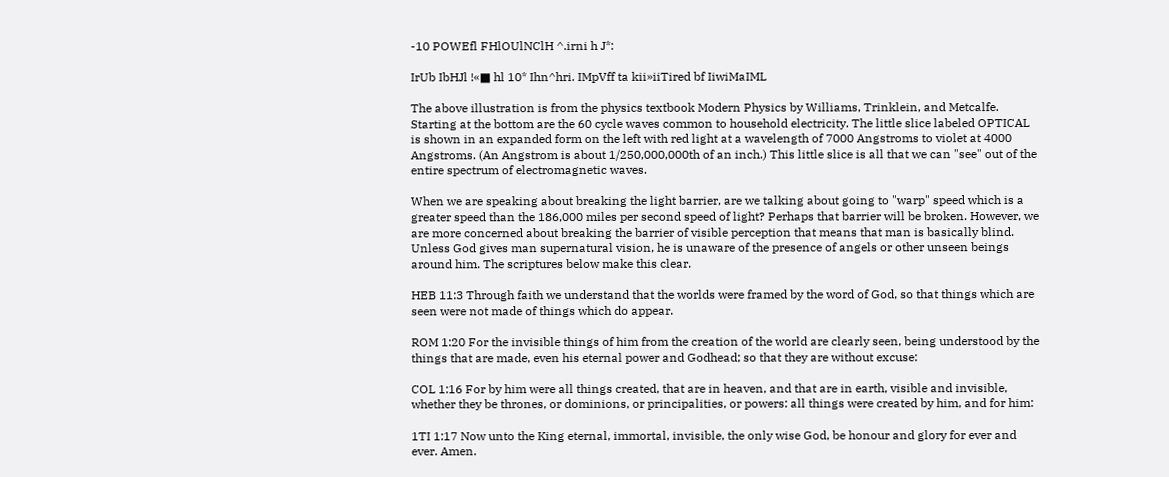-10 POWEfl FHlOUlNClH ^.irni h J*:

IrUb IbHJl !«■ hl 10* Ihn^hri. IMpVff ta kii»iiTired bf IiwiMaIML

The above illustration is from the physics textbook Modern Physics by Williams, Trinklein, and Metcalfe. Starting at the bottom are the 60 cycle waves common to household electricity. The little slice labeled OPTICAL is shown in an expanded form on the left with red light at a wavelength of 7000 Angstroms to violet at 4000 Angstroms. (An Angstrom is about 1/250,000,000th of an inch.) This little slice is all that we can "see" out of the entire spectrum of electromagnetic waves.

When we are speaking about breaking the light barrier, are we talking about going to "warp" speed which is a greater speed than the 186,000 miles per second speed of light? Perhaps that barrier will be broken. However, we are more concerned about breaking the barrier of visible perception that means that man is basically blind. Unless God gives man supernatural vision, he is unaware of the presence of angels or other unseen beings around him. The scriptures below make this clear.

HEB 11:3 Through faith we understand that the worlds were framed by the word of God, so that things which are seen were not made of things which do appear.

ROM 1:20 For the invisible things of him from the creation of the world are clearly seen, being understood by the things that are made, even his eternal power and Godhead; so that they are without excuse:

COL 1:16 For by him were all things created, that are in heaven, and that are in earth, visible and invisible, whether they be thrones, or dominions, or principalities, or powers: all things were created by him, and for him:

1TI 1:17 Now unto the King eternal, immortal, invisible, the only wise God, be honour and glory for ever and ever. Amen.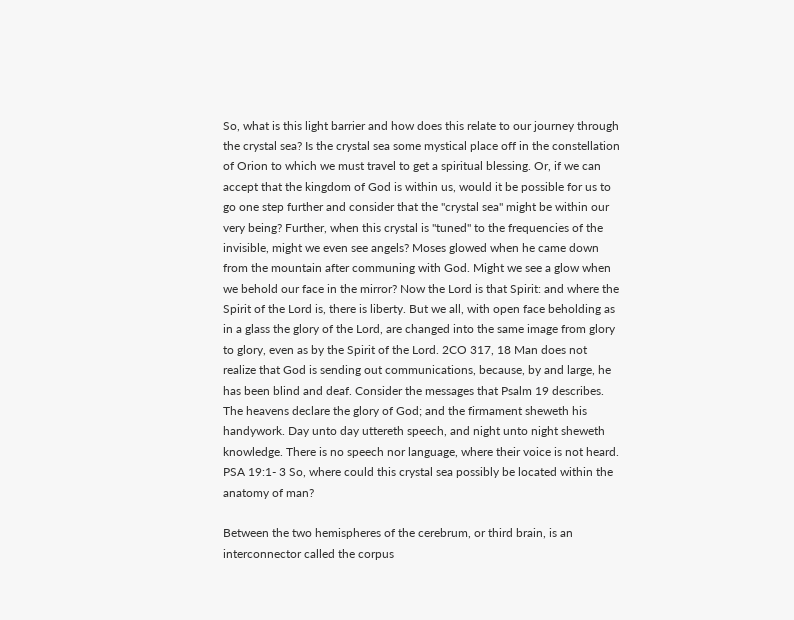So, what is this light barrier and how does this relate to our journey through the crystal sea? Is the crystal sea some mystical place off in the constellation of Orion to which we must travel to get a spiritual blessing. Or, if we can accept that the kingdom of God is within us, would it be possible for us to go one step further and consider that the "crystal sea" might be within our very being? Further, when this crystal is "tuned" to the frequencies of the invisible, might we even see angels? Moses glowed when he came down from the mountain after communing with God. Might we see a glow when we behold our face in the mirror? Now the Lord is that Spirit: and where the Spirit of the Lord is, there is liberty. But we all, with open face beholding as in a glass the glory of the Lord, are changed into the same image from glory to glory, even as by the Spirit of the Lord. 2CO 317, 18 Man does not realize that God is sending out communications, because, by and large, he has been blind and deaf. Consider the messages that Psalm 19 describes. The heavens declare the glory of God; and the firmament sheweth his handywork. Day unto day uttereth speech, and night unto night sheweth knowledge. There is no speech nor language, where their voice is not heard. PSA 19:1- 3 So, where could this crystal sea possibly be located within the anatomy of man?

Between the two hemispheres of the cerebrum, or third brain, is an interconnector called the corpus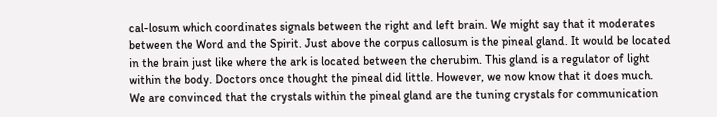cal-losum which coordinates signals between the right and left brain. We might say that it moderates between the Word and the Spirit. Just above the corpus callosum is the pineal gland. It would be located in the brain just like where the ark is located between the cherubim. This gland is a regulator of light within the body. Doctors once thought the pineal did little. However, we now know that it does much. We are convinced that the crystals within the pineal gland are the tuning crystals for communication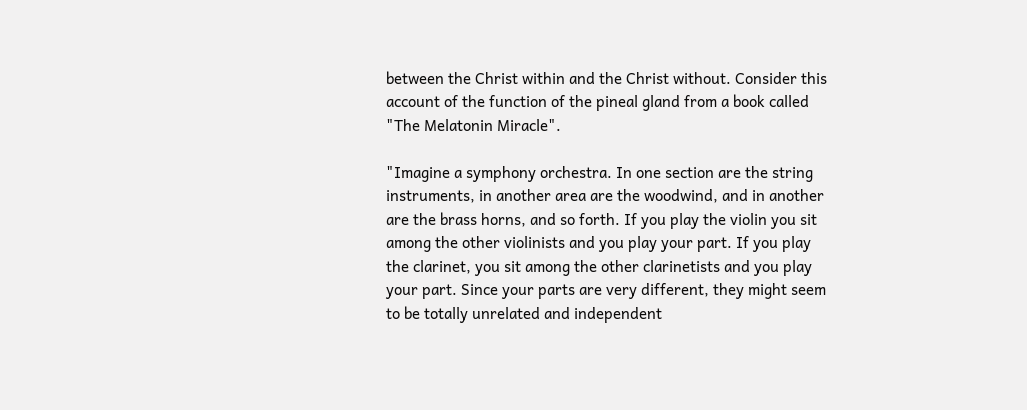between the Christ within and the Christ without. Consider this account of the function of the pineal gland from a book called "The Melatonin Miracle".

"Imagine a symphony orchestra. In one section are the string instruments, in another area are the woodwind, and in another are the brass horns, and so forth. If you play the violin you sit among the other violinists and you play your part. If you play the clarinet, you sit among the other clarinetists and you play your part. Since your parts are very different, they might seem to be totally unrelated and independent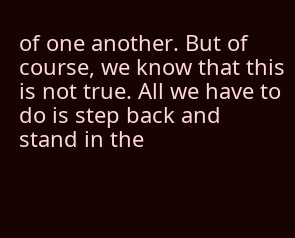of one another. But of course, we know that this is not true. All we have to do is step back and stand in the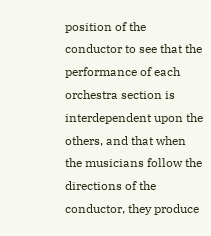position of the conductor to see that the performance of each orchestra section is interdependent upon the others, and that when the musicians follow the directions of the conductor, they produce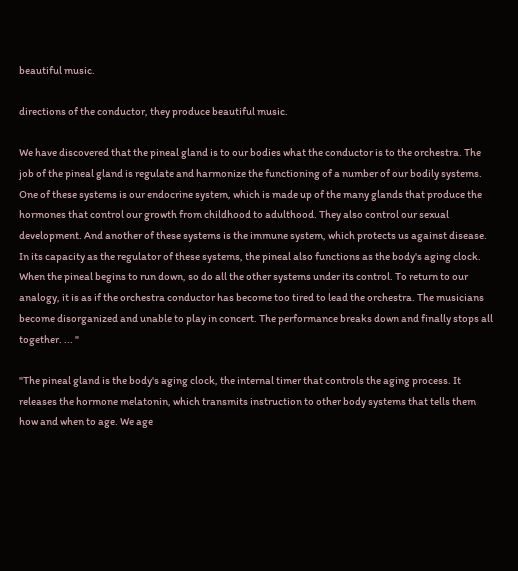beautiful music.

directions of the conductor, they produce beautiful music.

We have discovered that the pineal gland is to our bodies what the conductor is to the orchestra. The job of the pineal gland is regulate and harmonize the functioning of a number of our bodily systems. One of these systems is our endocrine system, which is made up of the many glands that produce the hormones that control our growth from childhood to adulthood. They also control our sexual development. And another of these systems is the immune system, which protects us against disease. In its capacity as the regulator of these systems, the pineal also functions as the body's aging clock. When the pineal begins to run down, so do all the other systems under its control. To return to our analogy, it is as if the orchestra conductor has become too tired to lead the orchestra. The musicians become disorganized and unable to play in concert. The performance breaks down and finally stops all together. ... "

"The pineal gland is the body's aging clock, the internal timer that controls the aging process. It releases the hormone melatonin, which transmits instruction to other body systems that tells them how and when to age. We age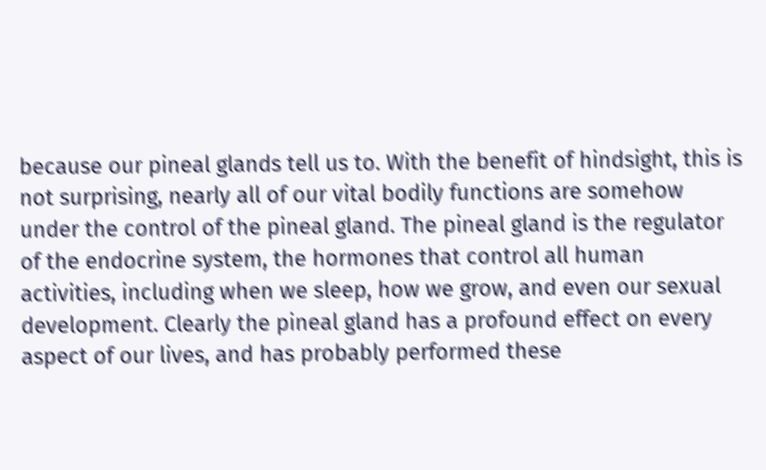because our pineal glands tell us to. With the benefit of hindsight, this is not surprising, nearly all of our vital bodily functions are somehow under the control of the pineal gland. The pineal gland is the regulator of the endocrine system, the hormones that control all human activities, including when we sleep, how we grow, and even our sexual development. Clearly the pineal gland has a profound effect on every aspect of our lives, and has probably performed these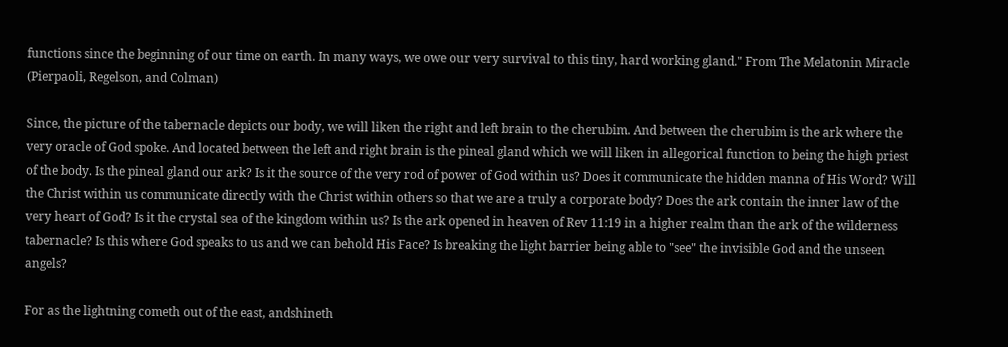functions since the beginning of our time on earth. In many ways, we owe our very survival to this tiny, hard working gland." From The Melatonin Miracle (Pierpaoli, Regelson, and Colman)

Since, the picture of the tabernacle depicts our body, we will liken the right and left brain to the cherubim. And between the cherubim is the ark where the very oracle of God spoke. And located between the left and right brain is the pineal gland which we will liken in allegorical function to being the high priest of the body. Is the pineal gland our ark? Is it the source of the very rod of power of God within us? Does it communicate the hidden manna of His Word? Will the Christ within us communicate directly with the Christ within others so that we are a truly a corporate body? Does the ark contain the inner law of the very heart of God? Is it the crystal sea of the kingdom within us? Is the ark opened in heaven of Rev 11:19 in a higher realm than the ark of the wilderness tabernacle? Is this where God speaks to us and we can behold His Face? Is breaking the light barrier being able to "see" the invisible God and the unseen angels?

For as the lightning cometh out of the east, andshineth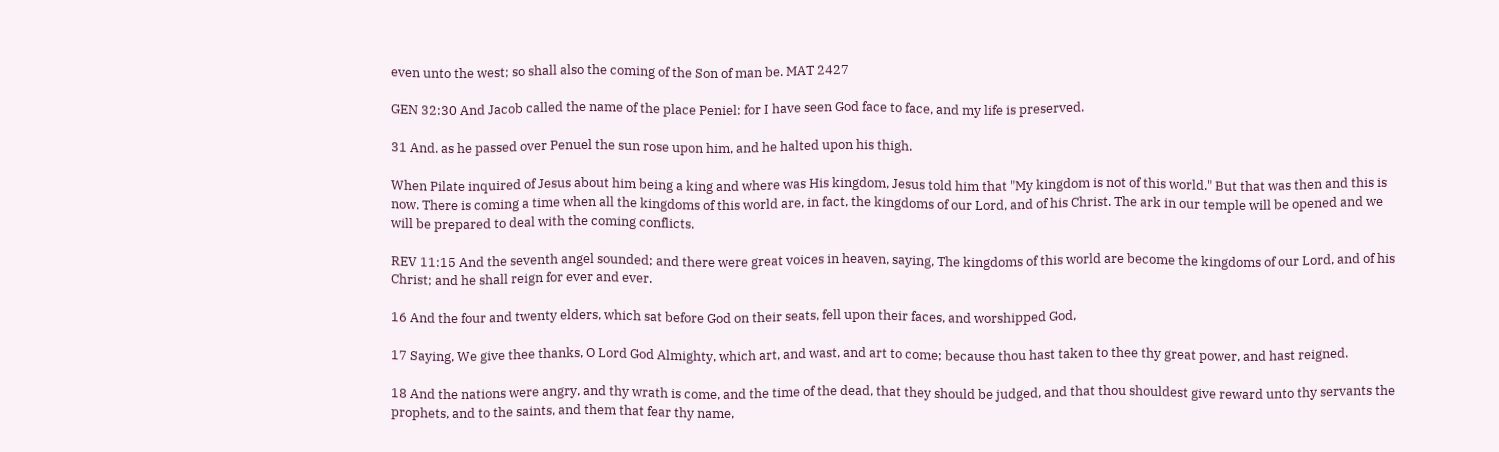even unto the west; so shall also the coming of the Son of man be. MAT 2427

GEN 32:30 And Jacob called the name of the place Peniel: for I have seen God face to face, and my life is preserved.

31 And. as he passed over Penuel the sun rose upon him, and he halted upon his thigh.

When Pilate inquired of Jesus about him being a king and where was His kingdom, Jesus told him that "My kingdom is not of this world." But that was then and this is now. There is coming a time when all the kingdoms of this world are, in fact, the kingdoms of our Lord, and of his Christ. The ark in our temple will be opened and we will be prepared to deal with the coming conflicts.

REV 11:15 And the seventh angel sounded; and there were great voices in heaven, saying, The kingdoms of this world are become the kingdoms of our Lord, and of his Christ; and he shall reign for ever and ever.

16 And the four and twenty elders, which sat before God on their seats, fell upon their faces, and worshipped God,

17 Saying, We give thee thanks, O Lord God Almighty, which art, and wast, and art to come; because thou hast taken to thee thy great power, and hast reigned.

18 And the nations were angry, and thy wrath is come, and the time of the dead, that they should be judged, and that thou shouldest give reward unto thy servants the prophets, and to the saints, and them that fear thy name,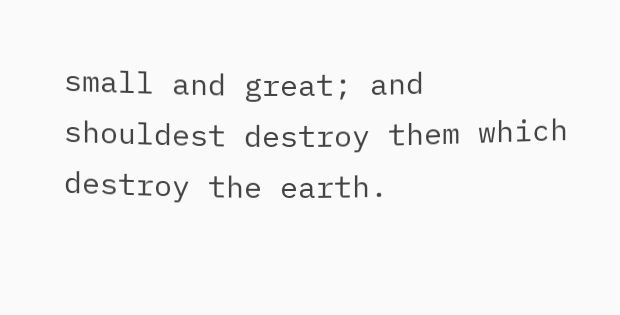small and great; and shouldest destroy them which destroy the earth.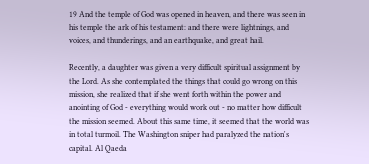19 And the temple of God was opened in heaven, and there was seen in his temple the ark of his testament: and there were lightnings, and voices, and thunderings, and an earthquake, and great hail.

Recently, a daughter was given a very difficult spiritual assignment by the Lord. As she contemplated the things that could go wrong on this mission, she realized that if she went forth within the power and anointing of God - everything would work out - no matter how difficult the mission seemed. About this same time, it seemed that the world was in total turmoil. The Washington sniper had paralyzed the nation's capital. Al Qaeda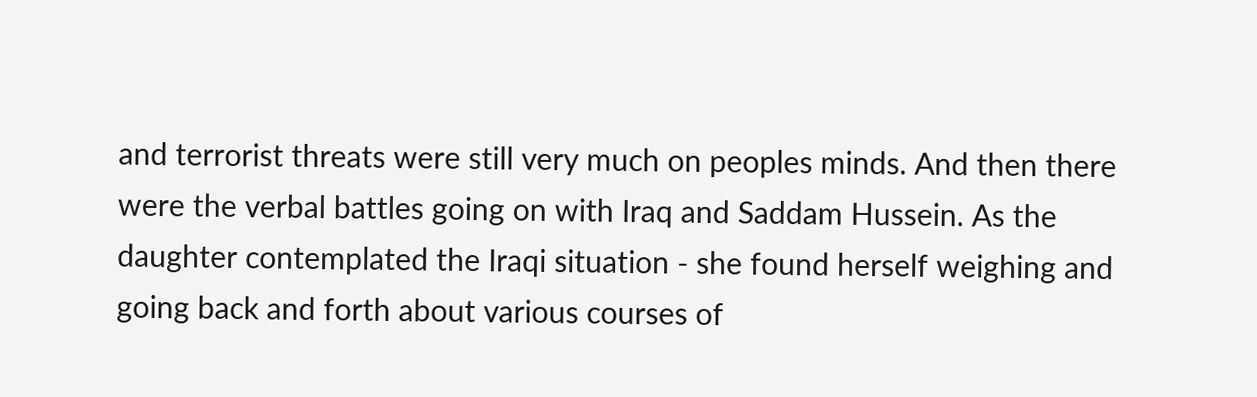and terrorist threats were still very much on peoples minds. And then there were the verbal battles going on with Iraq and Saddam Hussein. As the daughter contemplated the Iraqi situation - she found herself weighing and going back and forth about various courses of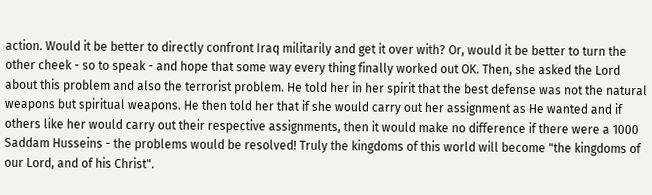action. Would it be better to directly confront Iraq militarily and get it over with? Or, would it be better to turn the other cheek - so to speak - and hope that some way every thing finally worked out OK. Then, she asked the Lord about this problem and also the terrorist problem. He told her in her spirit that the best defense was not the natural weapons but spiritual weapons. He then told her that if she would carry out her assignment as He wanted and if others like her would carry out their respective assignments, then it would make no difference if there were a 1000 Saddam Husseins - the problems would be resolved! Truly the kingdoms of this world will become "the kingdoms of our Lord, and of his Christ".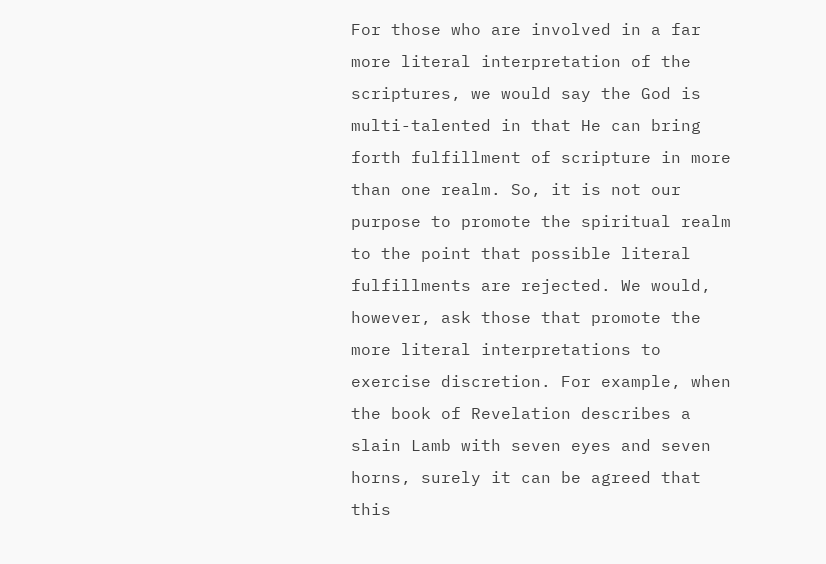For those who are involved in a far more literal interpretation of the scriptures, we would say the God is multi-talented in that He can bring forth fulfillment of scripture in more than one realm. So, it is not our purpose to promote the spiritual realm to the point that possible literal fulfillments are rejected. We would, however, ask those that promote the more literal interpretations to exercise discretion. For example, when the book of Revelation describes a slain Lamb with seven eyes and seven horns, surely it can be agreed that this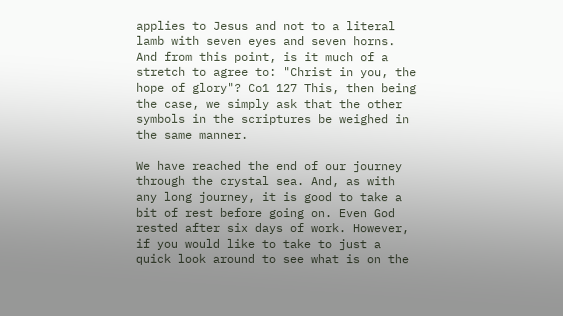applies to Jesus and not to a literal lamb with seven eyes and seven horns. And from this point, is it much of a stretch to agree to: "Christ in you, the hope of glory"? Co1 127 This, then being the case, we simply ask that the other symbols in the scriptures be weighed in the same manner.

We have reached the end of our journey through the crystal sea. And, as with any long journey, it is good to take a bit of rest before going on. Even God rested after six days of work. However, if you would like to take to just a quick look around to see what is on the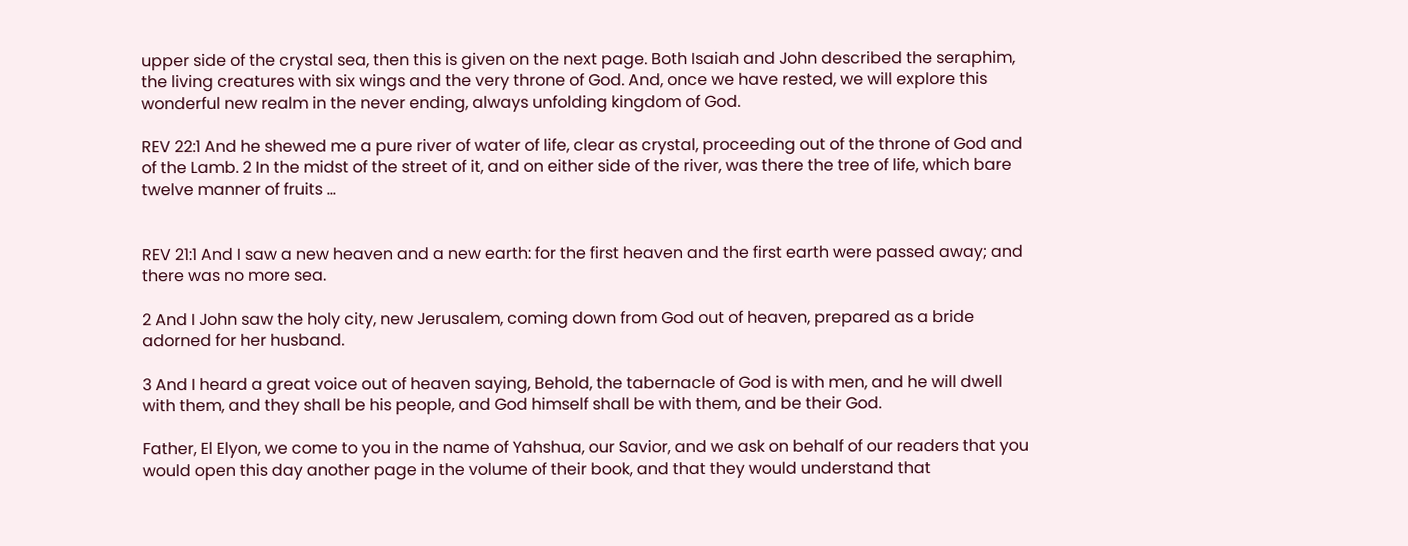upper side of the crystal sea, then this is given on the next page. Both Isaiah and John described the seraphim, the living creatures with six wings and the very throne of God. And, once we have rested, we will explore this wonderful new realm in the never ending, always unfolding kingdom of God.

REV 22:1 And he shewed me a pure river of water of life, clear as crystal, proceeding out of the throne of God and of the Lamb. 2 In the midst of the street of it, and on either side of the river, was there the tree of life, which bare twelve manner of fruits ...


REV 21:1 And I saw a new heaven and a new earth: for the first heaven and the first earth were passed away; and there was no more sea.

2 And I John saw the holy city, new Jerusalem, coming down from God out of heaven, prepared as a bride adorned for her husband.

3 And I heard a great voice out of heaven saying, Behold, the tabernacle of God is with men, and he will dwell with them, and they shall be his people, and God himself shall be with them, and be their God.

Father, El Elyon, we come to you in the name of Yahshua, our Savior, and we ask on behalf of our readers that you would open this day another page in the volume of their book, and that they would understand that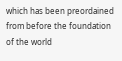which has been preordained from before the foundation of the world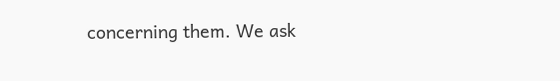concerning them. We ask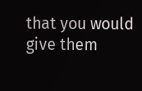that you would give them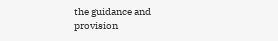the guidance and provision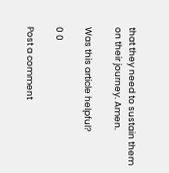that they need to sustain them on their journey. Amen.

Was this article helpful?

0 0

Post a comment